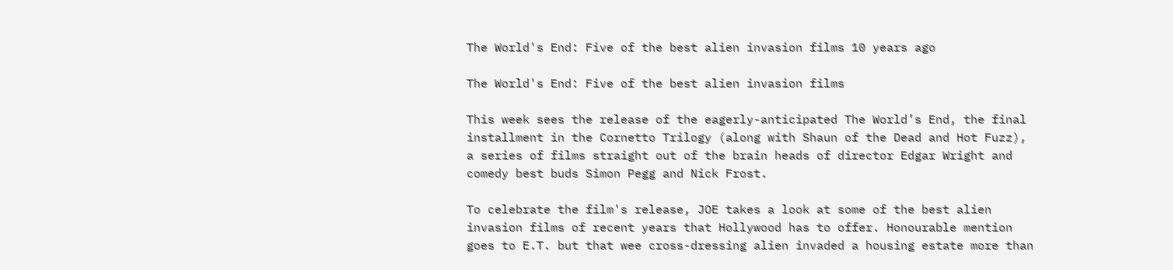The World's End: Five of the best alien invasion films 10 years ago

The World's End: Five of the best alien invasion films

This week sees the release of the eagerly-anticipated The World’s End, the final installment in the Cornetto Trilogy (along with Shaun of the Dead and Hot Fuzz), a series of films straight out of the brain heads of director Edgar Wright and comedy best buds Simon Pegg and Nick Frost.

To celebrate the film's release, JOE takes a look at some of the best alien invasion films of recent years that Hollywood has to offer. Honourable mention goes to E.T. but that wee cross-dressing alien invaded a housing estate more than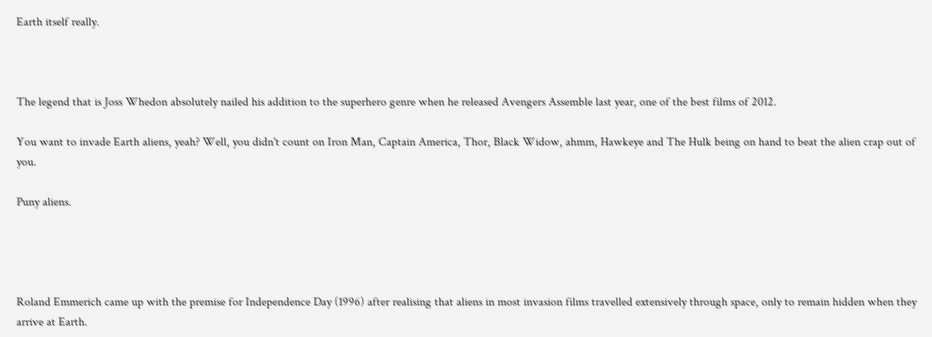Earth itself really.



The legend that is Joss Whedon absolutely nailed his addition to the superhero genre when he released Avengers Assemble last year, one of the best films of 2012.

You want to invade Earth aliens, yeah? Well, you didn't count on Iron Man, Captain America, Thor, Black Widow, ahmm, Hawkeye and The Hulk being on hand to beat the alien crap out of you.

Puny aliens.




Roland Emmerich came up with the premise for Independence Day (1996) after realising that aliens in most invasion films travelled extensively through space, only to remain hidden when they arrive at Earth.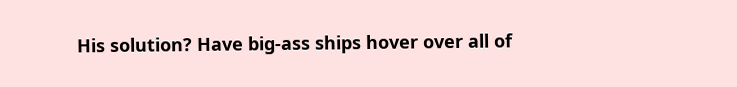His solution? Have big-ass ships hover over all of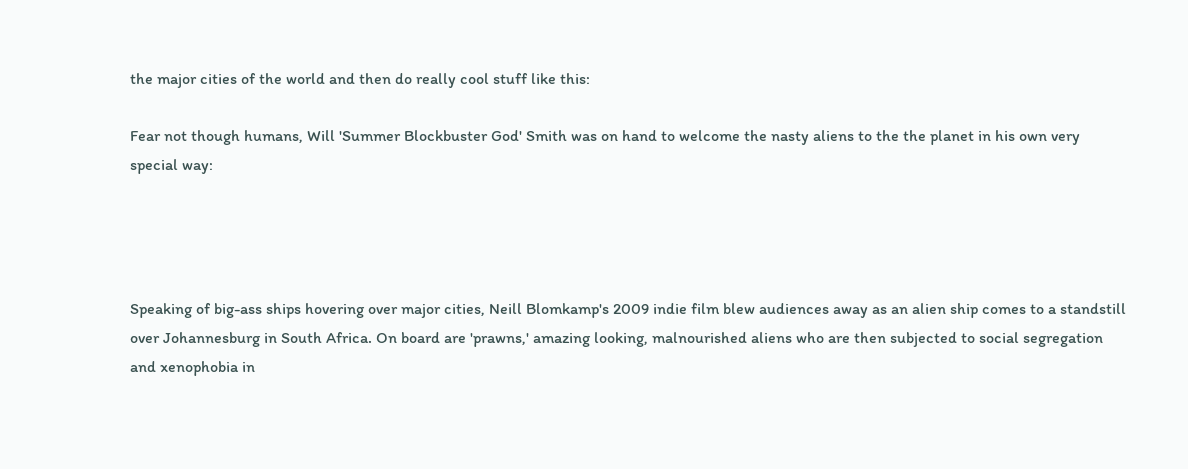the major cities of the world and then do really cool stuff like this:

Fear not though humans, Will 'Summer Blockbuster God' Smith was on hand to welcome the nasty aliens to the the planet in his own very special way:




Speaking of big-ass ships hovering over major cities, Neill Blomkamp's 2009 indie film blew audiences away as an alien ship comes to a standstill over Johannesburg in South Africa. On board are 'prawns,' amazing looking, malnourished aliens who are then subjected to social segregation and xenophobia in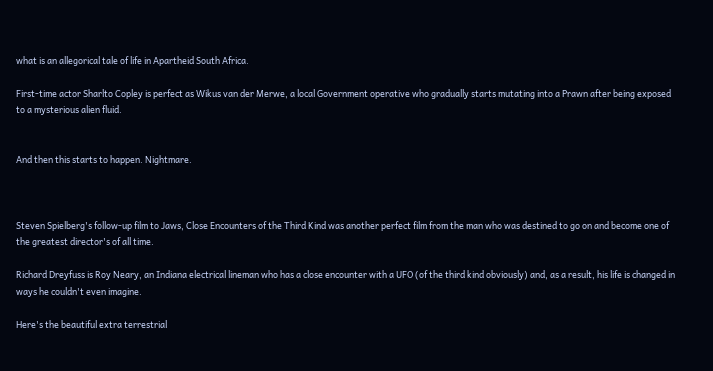what is an allegorical tale of life in Apartheid South Africa.

First-time actor Sharlto Copley is perfect as Wikus van der Merwe, a local Government operative who gradually starts mutating into a Prawn after being exposed to a mysterious alien fluid.


And then this starts to happen. Nightmare.



Steven Spielberg's follow-up film to Jaws, Close Encounters of the Third Kind was another perfect film from the man who was destined to go on and become one of the greatest director's of all time.

Richard Dreyfuss is Roy Neary, an Indiana electrical lineman who has a close encounter with a UFO (of the third kind obviously) and, as a result, his life is changed in ways he couldn't even imagine.

Here's the beautiful extra terrestrial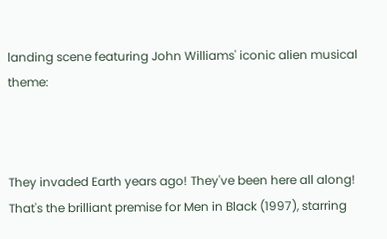landing scene featuring John Williams' iconic alien musical theme:



They invaded Earth years ago! They've been here all along! That's the brilliant premise for Men in Black (1997), starring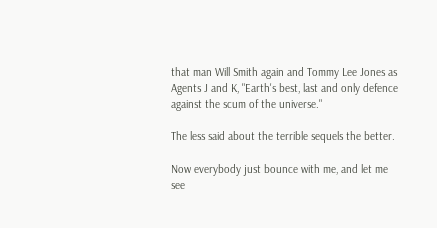that man Will Smith again and Tommy Lee Jones as Agents J and K, "Earth's best, last and only defence against the scum of the universe."

The less said about the terrible sequels the better.

Now everybody just bounce with me, and let me see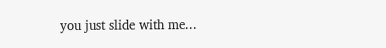you just slide with me...